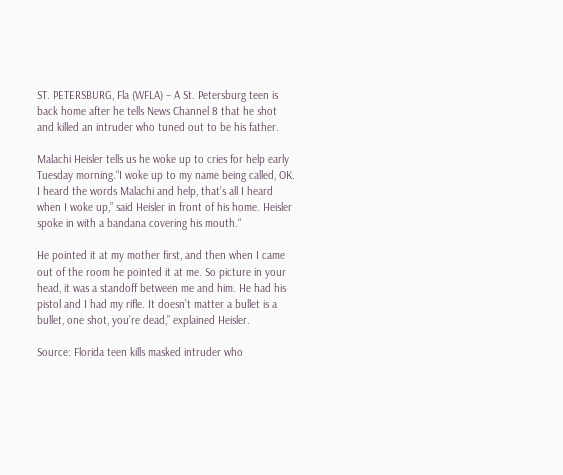ST. PETERSBURG, Fla (WFLA) – A St. Petersburg teen is back home after he tells News Channel 8 that he shot and killed an intruder who tuned out to be his father.

Malachi Heisler tells us he woke up to cries for help early Tuesday morning.“I woke up to my name being called, OK. I heard the words Malachi and help, that’s all I heard when I woke up,” said Heisler in front of his home. Heisler spoke in with a bandana covering his mouth.“

He pointed it at my mother first, and then when I came out of the room he pointed it at me. So picture in your head, it was a standoff between me and him. He had his pistol and I had my rifle. It doesn’t matter a bullet is a bullet, one shot, you’re dead,” explained Heisler.

Source: Florida teen kills masked intruder who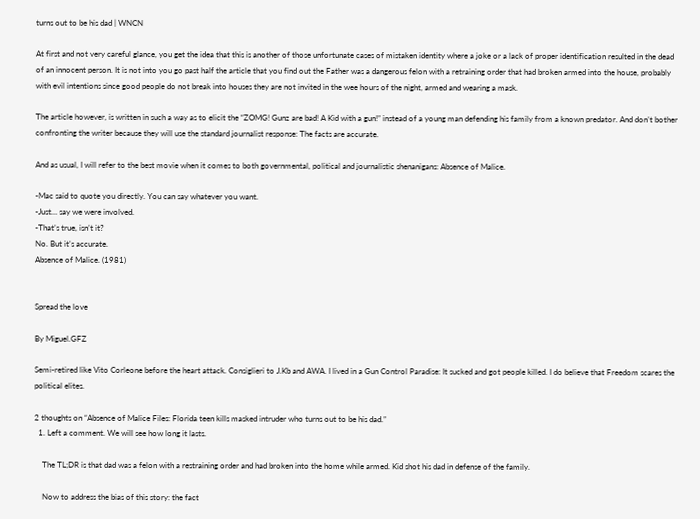turns out to be his dad | WNCN

At first and not very careful glance, you get the idea that this is another of those unfortunate cases of mistaken identity where a joke or a lack of proper identification resulted in the dead of an innocent person. It is not into you go past half the article that you find out the Father was a dangerous felon with a retraining order that had broken armed into the house, probably with evil intentions since good people do not break into houses they are not invited in the wee hours of the night, armed and wearing a mask.

The article however, is written in such a way as to elicit the “ZOMG! Gunz are bad! A Kid with a gun!” instead of a young man defending his family from a known predator. And don’t bother confronting the writer because they will use the standard journalist response: The facts are accurate.

And as usual, I will refer to the best movie when it comes to both governmental, political and journalistic shenanigans: Absence of Malice.

-Mac said to quote you directly. You can say whatever you want.
-Just… say we were involved.
-That’s true, isn’t it?
No. But it’s accurate.
Absence of Malice. (1981)


Spread the love

By Miguel.GFZ

Semi-retired like Vito Corleone before the heart attack. Consiglieri to J.Kb and AWA. I lived in a Gun Control Paradise: It sucked and got people killed. I do believe that Freedom scares the political elites.

2 thoughts on “Absence of Malice Files: Florida teen kills masked intruder who turns out to be his dad.”
  1. Left a comment. We will see how long it lasts.

    The TL;DR is that dad was a felon with a restraining order and had broken into the home while armed. Kid shot his dad in defense of the family.

    Now to address the bias of this story: the fact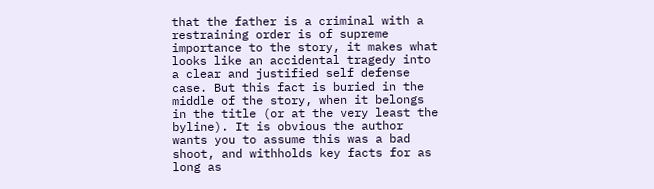that the father is a criminal with a restraining order is of supreme importance to the story, it makes what looks like an accidental tragedy into a clear and justified self defense case. But this fact is buried in the middle of the story, when it belongs in the title (or at the very least the byline). It is obvious the author wants you to assume this was a bad shoot, and withholds key facts for as long as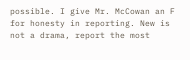possible. I give Mr. McCowan an F for honesty in reporting. New is not a drama, report the most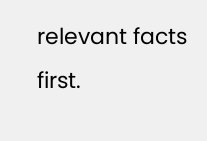relevant facts first.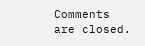Comments are closed.